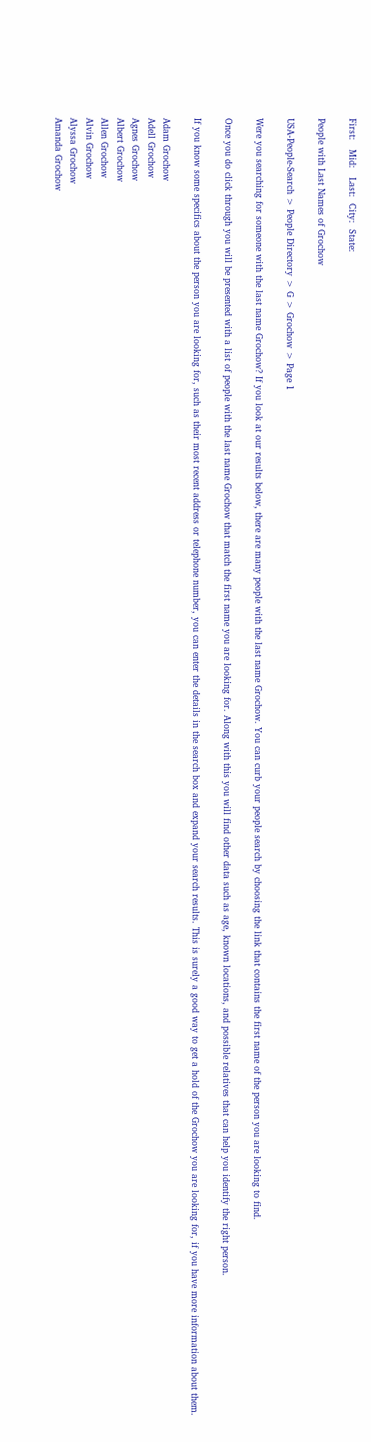First:   Mid:   Last:  City:  State:

People with Last Names of Grochow

USA-People-Search > People Directory > G > Grochow > Page 1

Were you searching for someone with the last name Grochow? If you look at our results below, there are many people with the last name Grochow. You can curb your people search by choosing the link that contains the first name of the person you are looking to find.

Once you do click through you will be presented with a list of people with the last name Grochow that match the first name you are looking for. Along with this you will find other data such as age, known locations, and possible relatives that can help you identify the right person.

If you know some specifics about the person you are looking for, such as their most recent address or telephone number, you can enter the details in the search box and expand your search results. This is surely a good way to get a hold of the Grochow you are looking for, if you have more information about them.

Adam Grochow
Adell Grochow
Agnes Grochow
Albert Grochow
Allen Grochow
Alvin Grochow
Alyssa Grochow
Amanda Grochow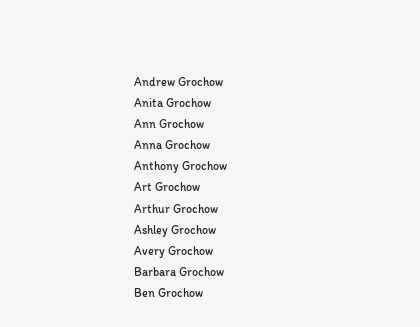Andrew Grochow
Anita Grochow
Ann Grochow
Anna Grochow
Anthony Grochow
Art Grochow
Arthur Grochow
Ashley Grochow
Avery Grochow
Barbara Grochow
Ben Grochow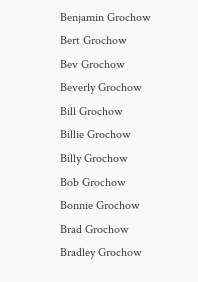Benjamin Grochow
Bert Grochow
Bev Grochow
Beverly Grochow
Bill Grochow
Billie Grochow
Billy Grochow
Bob Grochow
Bonnie Grochow
Brad Grochow
Bradley Grochow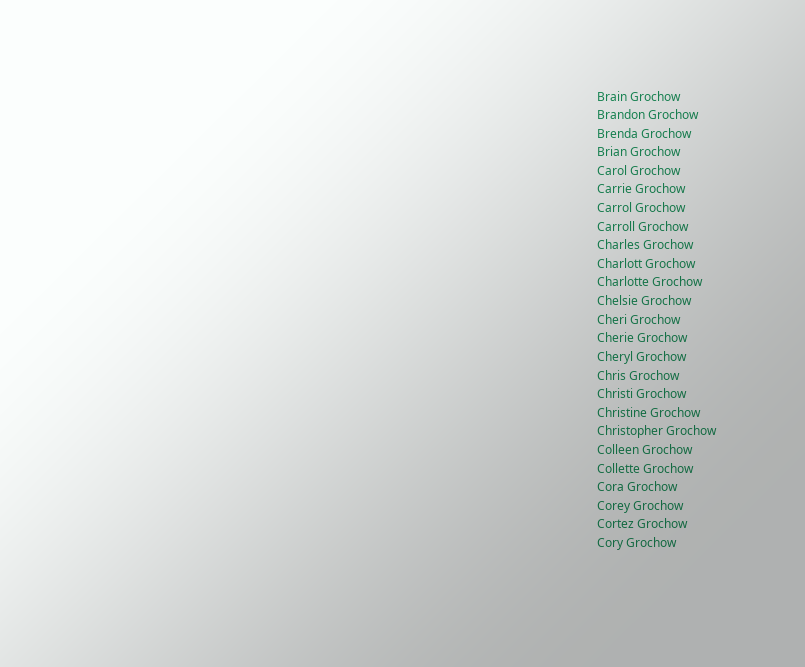Brain Grochow
Brandon Grochow
Brenda Grochow
Brian Grochow
Carol Grochow
Carrie Grochow
Carrol Grochow
Carroll Grochow
Charles Grochow
Charlott Grochow
Charlotte Grochow
Chelsie Grochow
Cheri Grochow
Cherie Grochow
Cheryl Grochow
Chris Grochow
Christi Grochow
Christine Grochow
Christopher Grochow
Colleen Grochow
Collette Grochow
Cora Grochow
Corey Grochow
Cortez Grochow
Cory Grochow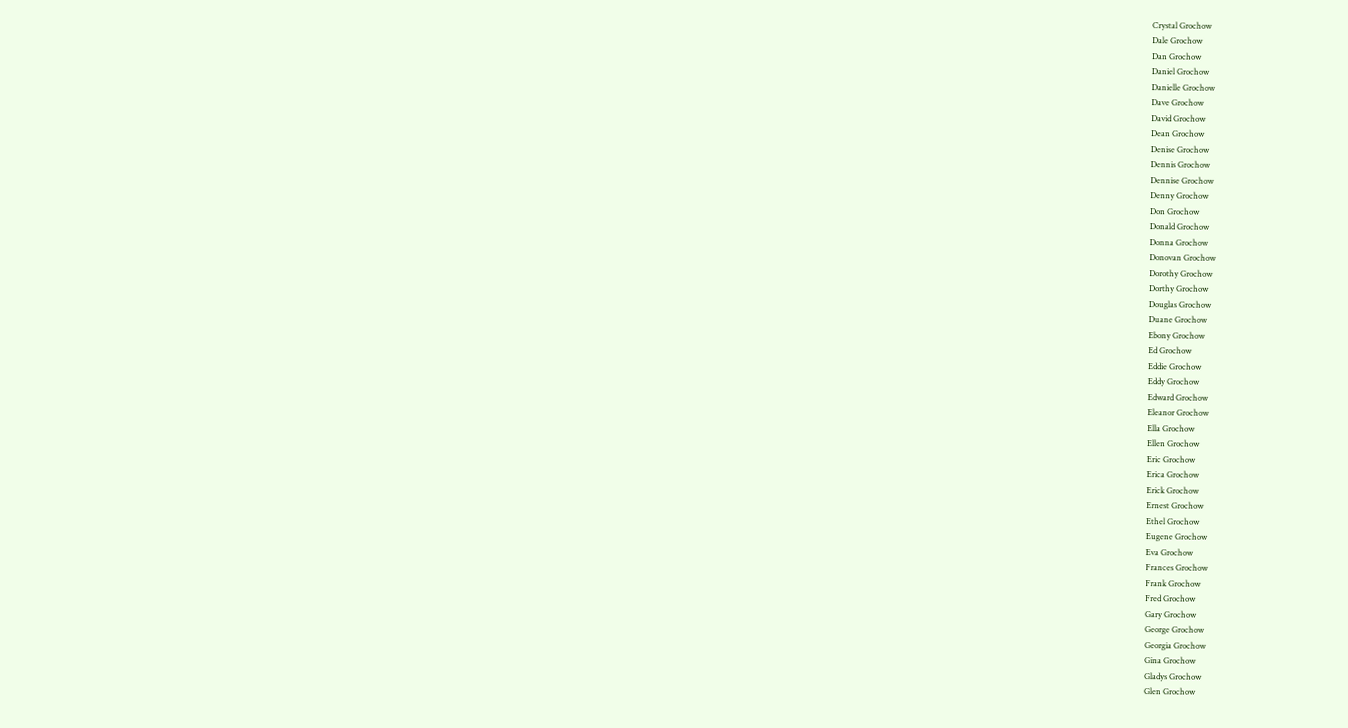Crystal Grochow
Dale Grochow
Dan Grochow
Daniel Grochow
Danielle Grochow
Dave Grochow
David Grochow
Dean Grochow
Denise Grochow
Dennis Grochow
Dennise Grochow
Denny Grochow
Don Grochow
Donald Grochow
Donna Grochow
Donovan Grochow
Dorothy Grochow
Dorthy Grochow
Douglas Grochow
Duane Grochow
Ebony Grochow
Ed Grochow
Eddie Grochow
Eddy Grochow
Edward Grochow
Eleanor Grochow
Ella Grochow
Ellen Grochow
Eric Grochow
Erica Grochow
Erick Grochow
Ernest Grochow
Ethel Grochow
Eugene Grochow
Eva Grochow
Frances Grochow
Frank Grochow
Fred Grochow
Gary Grochow
George Grochow
Georgia Grochow
Gina Grochow
Gladys Grochow
Glen Grochow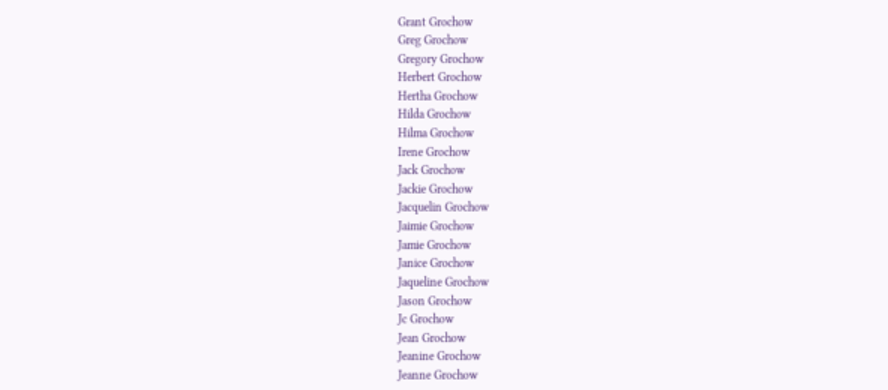Grant Grochow
Greg Grochow
Gregory Grochow
Herbert Grochow
Hertha Grochow
Hilda Grochow
Hilma Grochow
Irene Grochow
Jack Grochow
Jackie Grochow
Jacquelin Grochow
Jaimie Grochow
Jamie Grochow
Janice Grochow
Jaqueline Grochow
Jason Grochow
Jc Grochow
Jean Grochow
Jeanine Grochow
Jeanne Grochow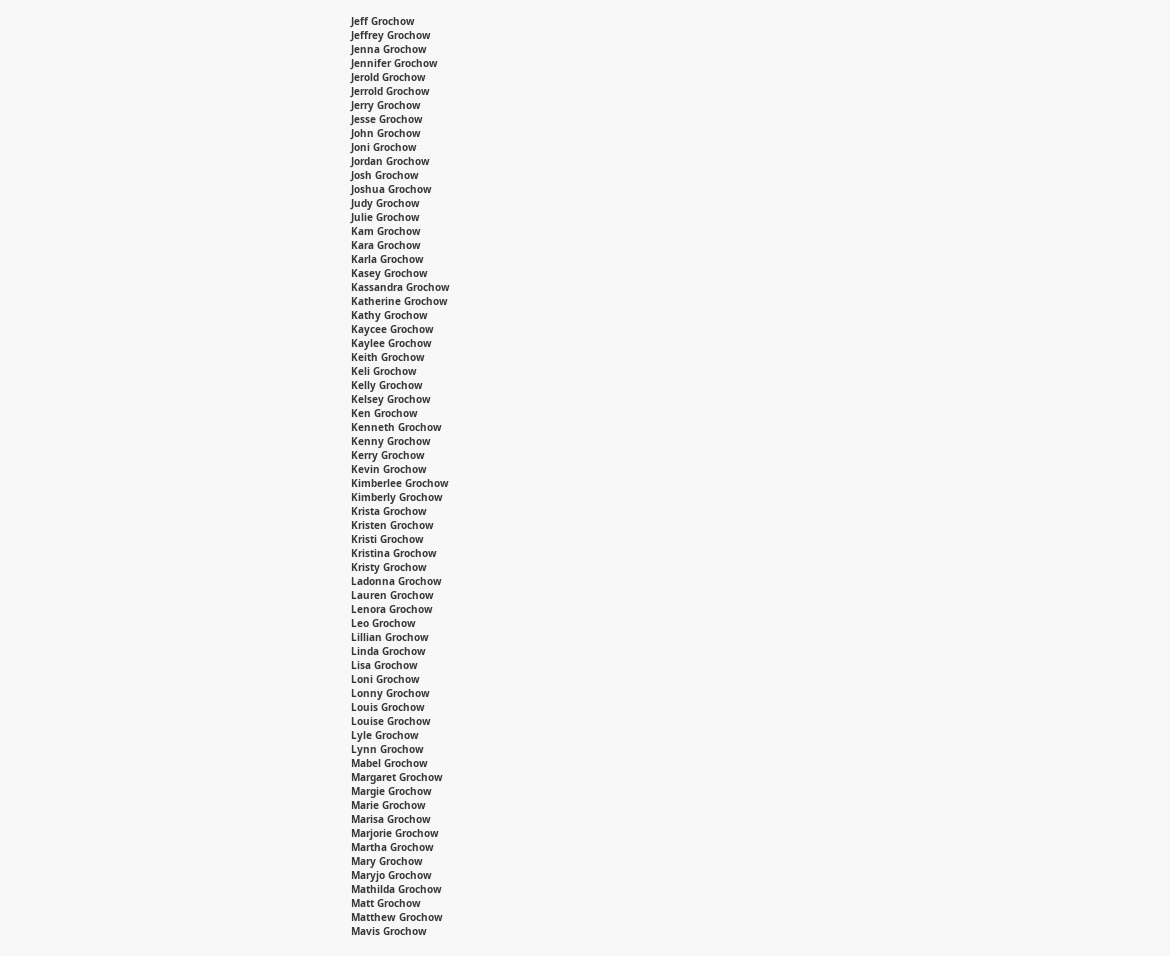Jeff Grochow
Jeffrey Grochow
Jenna Grochow
Jennifer Grochow
Jerold Grochow
Jerrold Grochow
Jerry Grochow
Jesse Grochow
John Grochow
Joni Grochow
Jordan Grochow
Josh Grochow
Joshua Grochow
Judy Grochow
Julie Grochow
Kam Grochow
Kara Grochow
Karla Grochow
Kasey Grochow
Kassandra Grochow
Katherine Grochow
Kathy Grochow
Kaycee Grochow
Kaylee Grochow
Keith Grochow
Keli Grochow
Kelly Grochow
Kelsey Grochow
Ken Grochow
Kenneth Grochow
Kenny Grochow
Kerry Grochow
Kevin Grochow
Kimberlee Grochow
Kimberly Grochow
Krista Grochow
Kristen Grochow
Kristi Grochow
Kristina Grochow
Kristy Grochow
Ladonna Grochow
Lauren Grochow
Lenora Grochow
Leo Grochow
Lillian Grochow
Linda Grochow
Lisa Grochow
Loni Grochow
Lonny Grochow
Louis Grochow
Louise Grochow
Lyle Grochow
Lynn Grochow
Mabel Grochow
Margaret Grochow
Margie Grochow
Marie Grochow
Marisa Grochow
Marjorie Grochow
Martha Grochow
Mary Grochow
Maryjo Grochow
Mathilda Grochow
Matt Grochow
Matthew Grochow
Mavis Grochow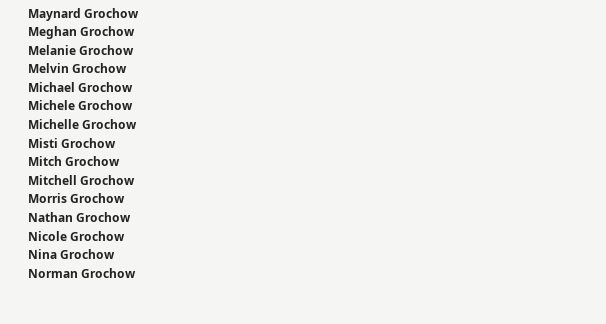Maynard Grochow
Meghan Grochow
Melanie Grochow
Melvin Grochow
Michael Grochow
Michele Grochow
Michelle Grochow
Misti Grochow
Mitch Grochow
Mitchell Grochow
Morris Grochow
Nathan Grochow
Nicole Grochow
Nina Grochow
Norman Grochow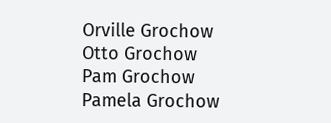Orville Grochow
Otto Grochow
Pam Grochow
Pamela Grochow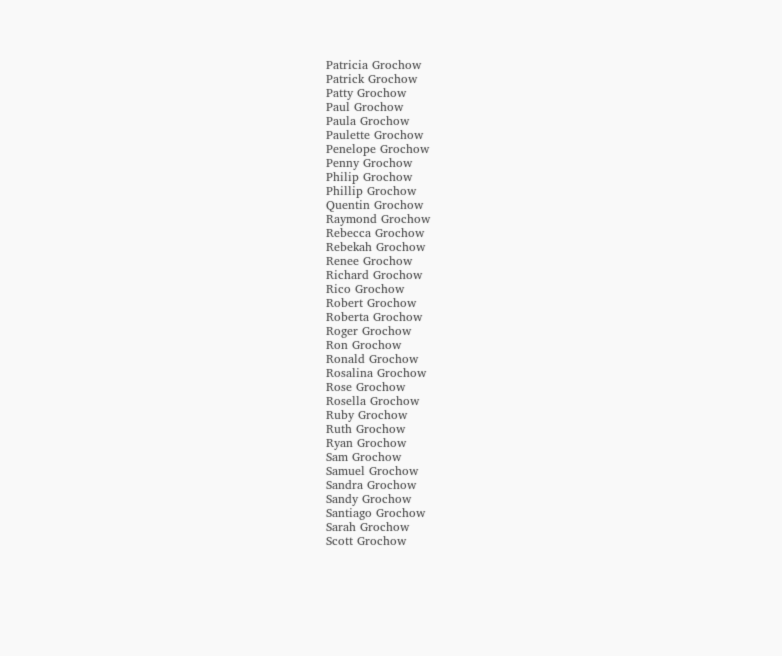Patricia Grochow
Patrick Grochow
Patty Grochow
Paul Grochow
Paula Grochow
Paulette Grochow
Penelope Grochow
Penny Grochow
Philip Grochow
Phillip Grochow
Quentin Grochow
Raymond Grochow
Rebecca Grochow
Rebekah Grochow
Renee Grochow
Richard Grochow
Rico Grochow
Robert Grochow
Roberta Grochow
Roger Grochow
Ron Grochow
Ronald Grochow
Rosalina Grochow
Rose Grochow
Rosella Grochow
Ruby Grochow
Ruth Grochow
Ryan Grochow
Sam Grochow
Samuel Grochow
Sandra Grochow
Sandy Grochow
Santiago Grochow
Sarah Grochow
Scott Grochow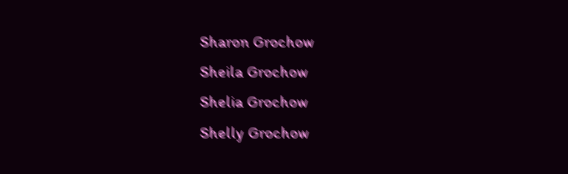Sharon Grochow
Sheila Grochow
Shelia Grochow
Shelly Grochow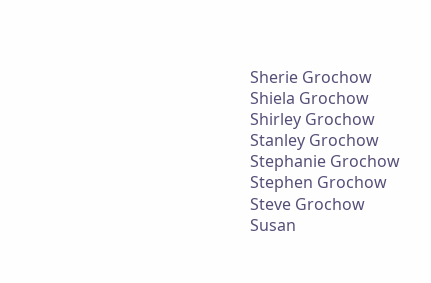Sherie Grochow
Shiela Grochow
Shirley Grochow
Stanley Grochow
Stephanie Grochow
Stephen Grochow
Steve Grochow
Susan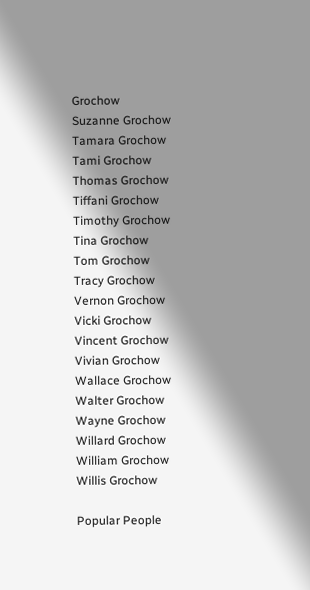Grochow
Suzanne Grochow
Tamara Grochow
Tami Grochow
Thomas Grochow
Tiffani Grochow
Timothy Grochow
Tina Grochow
Tom Grochow
Tracy Grochow
Vernon Grochow
Vicki Grochow
Vincent Grochow
Vivian Grochow
Wallace Grochow
Walter Grochow
Wayne Grochow
Willard Grochow
William Grochow
Willis Grochow

Popular People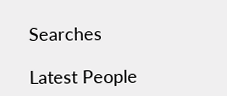Searches

Latest People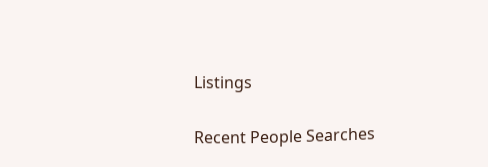Listings

Recent People Searches